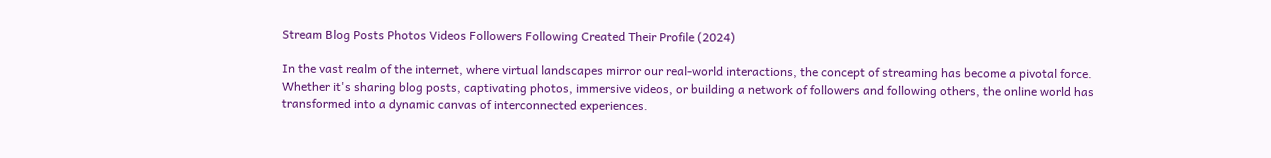Stream Blog Posts Photos Videos Followers Following Created Their Profile (2024)

In the vast realm of the internet, where virtual landscapes mirror our real-world interactions, the concept of streaming has become a pivotal force. Whether it's sharing blog posts, captivating photos, immersive videos, or building a network of followers and following others, the online world has transformed into a dynamic canvas of interconnected experiences.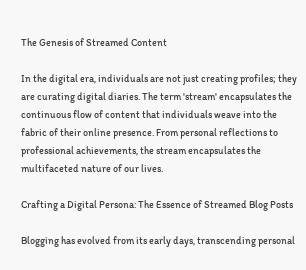The Genesis of Streamed Content

In the digital era, individuals are not just creating profiles; they are curating digital diaries. The term 'stream' encapsulates the continuous flow of content that individuals weave into the fabric of their online presence. From personal reflections to professional achievements, the stream encapsulates the multifaceted nature of our lives.

Crafting a Digital Persona: The Essence of Streamed Blog Posts

Blogging has evolved from its early days, transcending personal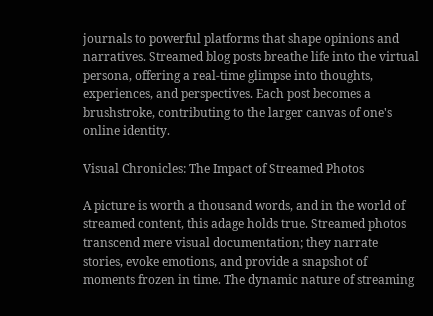journals to powerful platforms that shape opinions and narratives. Streamed blog posts breathe life into the virtual persona, offering a real-time glimpse into thoughts, experiences, and perspectives. Each post becomes a brushstroke, contributing to the larger canvas of one's online identity.

Visual Chronicles: The Impact of Streamed Photos

A picture is worth a thousand words, and in the world of streamed content, this adage holds true. Streamed photos transcend mere visual documentation; they narrate stories, evoke emotions, and provide a snapshot of moments frozen in time. The dynamic nature of streaming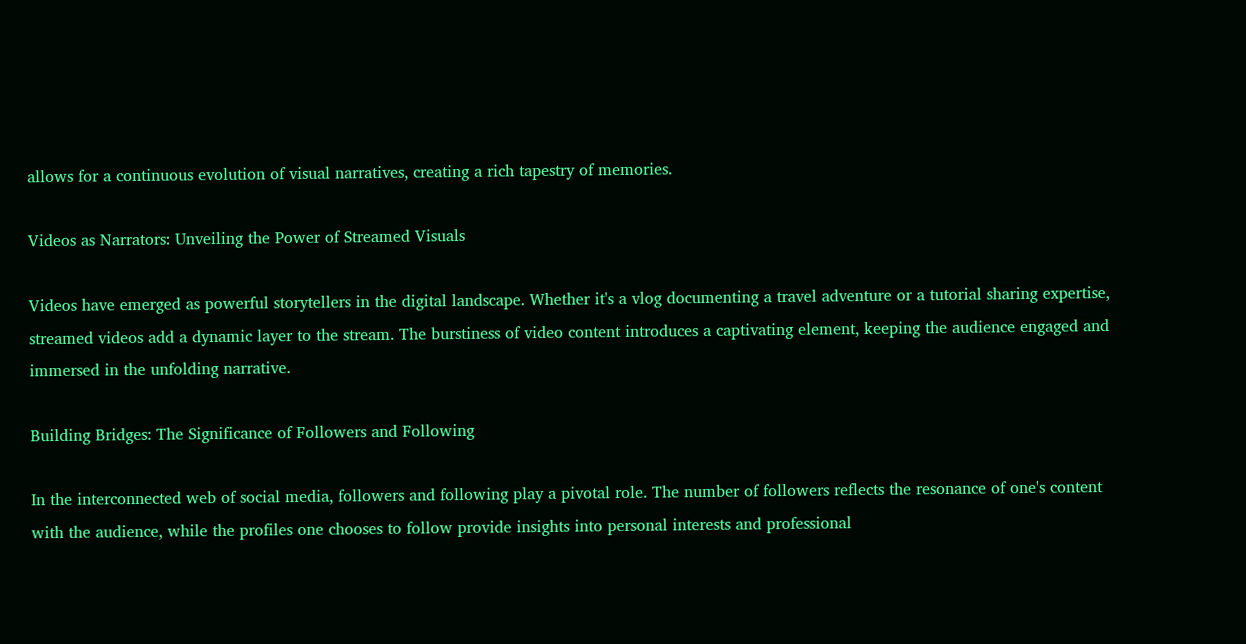allows for a continuous evolution of visual narratives, creating a rich tapestry of memories.

Videos as Narrators: Unveiling the Power of Streamed Visuals

Videos have emerged as powerful storytellers in the digital landscape. Whether it's a vlog documenting a travel adventure or a tutorial sharing expertise, streamed videos add a dynamic layer to the stream. The burstiness of video content introduces a captivating element, keeping the audience engaged and immersed in the unfolding narrative.

Building Bridges: The Significance of Followers and Following

In the interconnected web of social media, followers and following play a pivotal role. The number of followers reflects the resonance of one's content with the audience, while the profiles one chooses to follow provide insights into personal interests and professional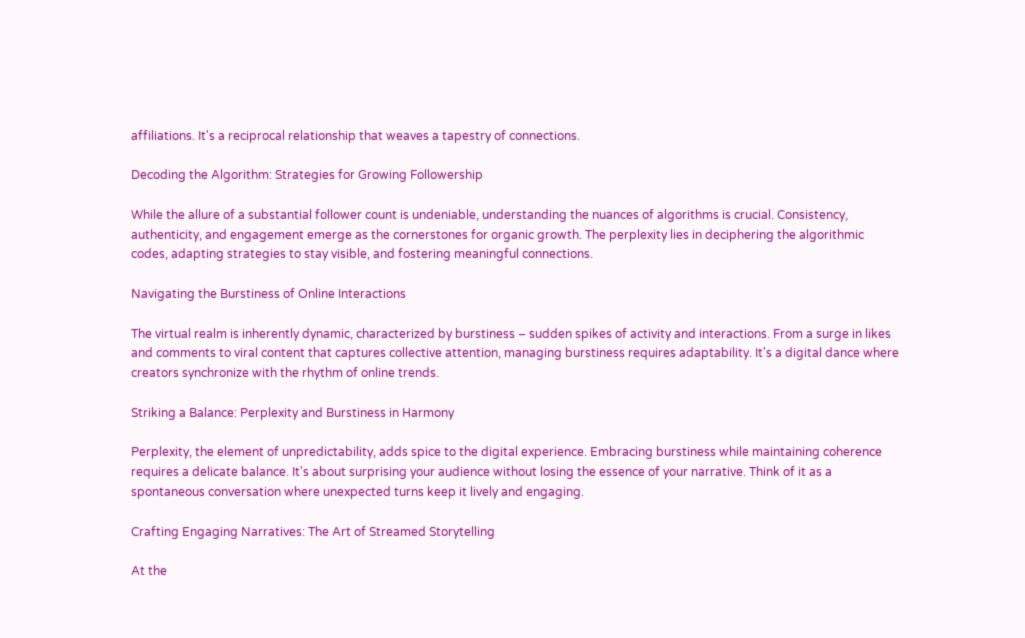affiliations. It's a reciprocal relationship that weaves a tapestry of connections.

Decoding the Algorithm: Strategies for Growing Followership

While the allure of a substantial follower count is undeniable, understanding the nuances of algorithms is crucial. Consistency, authenticity, and engagement emerge as the cornerstones for organic growth. The perplexity lies in deciphering the algorithmic codes, adapting strategies to stay visible, and fostering meaningful connections.

Navigating the Burstiness of Online Interactions

The virtual realm is inherently dynamic, characterized by burstiness – sudden spikes of activity and interactions. From a surge in likes and comments to viral content that captures collective attention, managing burstiness requires adaptability. It's a digital dance where creators synchronize with the rhythm of online trends.

Striking a Balance: Perplexity and Burstiness in Harmony

Perplexity, the element of unpredictability, adds spice to the digital experience. Embracing burstiness while maintaining coherence requires a delicate balance. It's about surprising your audience without losing the essence of your narrative. Think of it as a spontaneous conversation where unexpected turns keep it lively and engaging.

Crafting Engaging Narratives: The Art of Streamed Storytelling

At the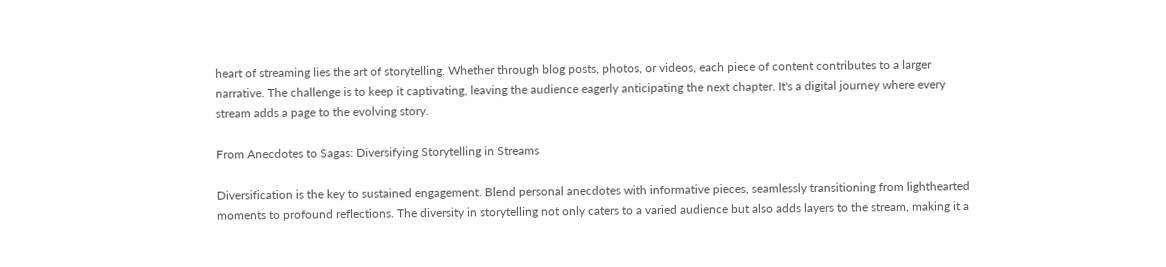heart of streaming lies the art of storytelling. Whether through blog posts, photos, or videos, each piece of content contributes to a larger narrative. The challenge is to keep it captivating, leaving the audience eagerly anticipating the next chapter. It's a digital journey where every stream adds a page to the evolving story.

From Anecdotes to Sagas: Diversifying Storytelling in Streams

Diversification is the key to sustained engagement. Blend personal anecdotes with informative pieces, seamlessly transitioning from lighthearted moments to profound reflections. The diversity in storytelling not only caters to a varied audience but also adds layers to the stream, making it a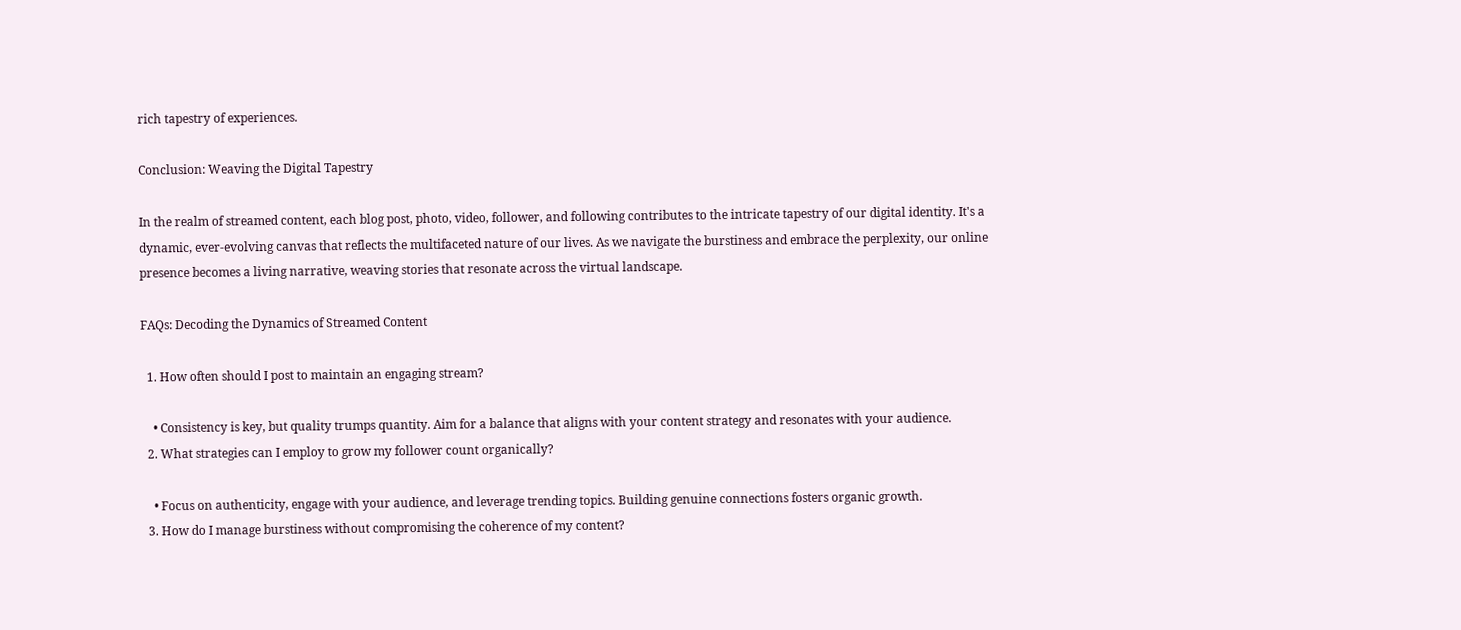rich tapestry of experiences.

Conclusion: Weaving the Digital Tapestry

In the realm of streamed content, each blog post, photo, video, follower, and following contributes to the intricate tapestry of our digital identity. It's a dynamic, ever-evolving canvas that reflects the multifaceted nature of our lives. As we navigate the burstiness and embrace the perplexity, our online presence becomes a living narrative, weaving stories that resonate across the virtual landscape.

FAQs: Decoding the Dynamics of Streamed Content

  1. How often should I post to maintain an engaging stream?

    • Consistency is key, but quality trumps quantity. Aim for a balance that aligns with your content strategy and resonates with your audience.
  2. What strategies can I employ to grow my follower count organically?

    • Focus on authenticity, engage with your audience, and leverage trending topics. Building genuine connections fosters organic growth.
  3. How do I manage burstiness without compromising the coherence of my content?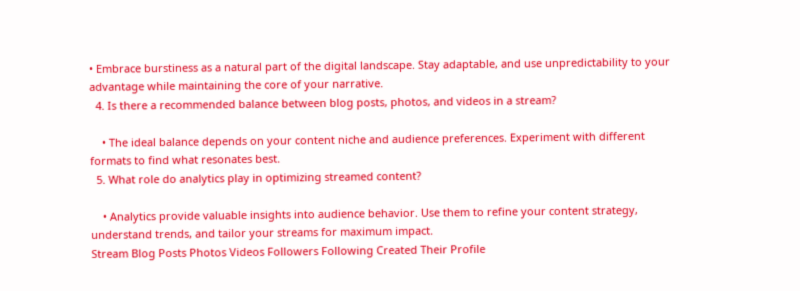• Embrace burstiness as a natural part of the digital landscape. Stay adaptable, and use unpredictability to your advantage while maintaining the core of your narrative.
  4. Is there a recommended balance between blog posts, photos, and videos in a stream?

    • The ideal balance depends on your content niche and audience preferences. Experiment with different formats to find what resonates best.
  5. What role do analytics play in optimizing streamed content?

    • Analytics provide valuable insights into audience behavior. Use them to refine your content strategy, understand trends, and tailor your streams for maximum impact.
Stream Blog Posts Photos Videos Followers Following Created Their Profile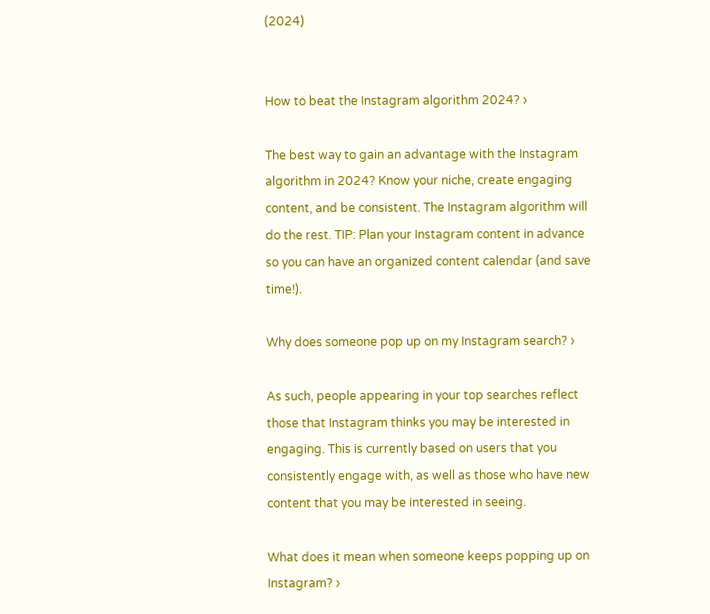(2024)


How to beat the Instagram algorithm 2024? ›

The best way to gain an advantage with the Instagram algorithm in 2024? Know your niche, create engaging content, and be consistent. The Instagram algorithm will do the rest. TIP: Plan your Instagram content in advance so you can have an organized content calendar (and save time!).

Why does someone pop up on my Instagram search? ›

As such, people appearing in your top searches reflect those that Instagram thinks you may be interested in engaging. This is currently based on users that you consistently engage with, as well as those who have new content that you may be interested in seeing.

What does it mean when someone keeps popping up on Instagram? ›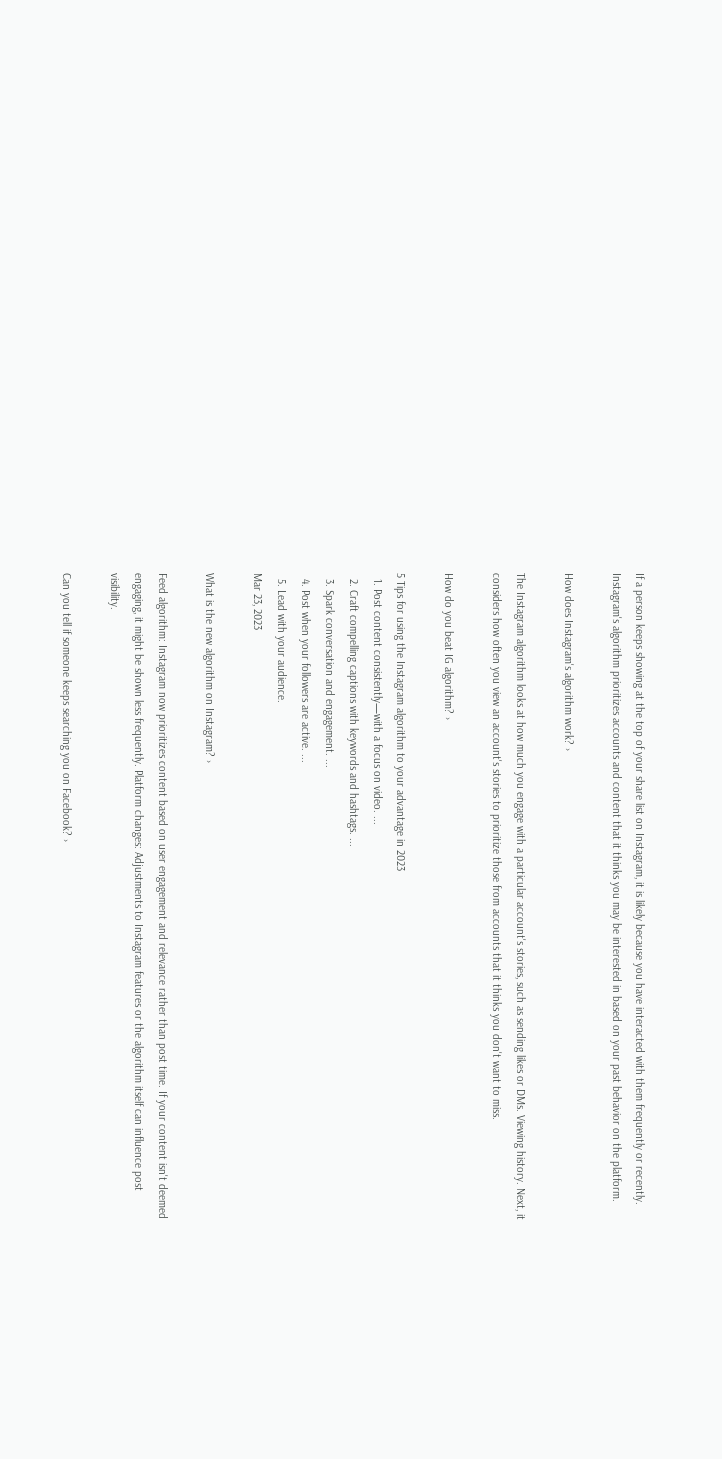If a person keeps showing at the top of your share list on Instagram, it is likely because you have interacted with them frequently or recently. Instagram's algorithm prioritizes accounts and content that it thinks you may be interested in based on your past behavior on the platform.

How does Instagram's algorithm work? ›

The Instagram algorithm looks at how much you engage with a particular account's stories, such as sending likes or DMs. Viewing history. Next, it considers how often you view an account's stories to prioritize those from accounts that it thinks you don't want to miss.

How do you beat IG algorithm? ›

5 Tips for using the Instagram algorithm to your advantage in 2023
  1. Post content consistently—with a focus on video. ...
  2. Craft compelling captions with keywords and hashtags. ...
  3. Spark conversation and engagement. ...
  4. Post when your followers are active. ...
  5. Lead with your audience.
Mar 23, 2023

What is the new algorithm on Instagram? ›

Feed algorithm: Instagram now prioritizes content based on user engagement and relevance rather than post time. If your content isn't deemed engaging, it might be shown less frequently. Platform changes: Adjustments to Instagram features or the algorithm itself can influence post visibility.

Can you tell if someone keeps searching you on Facebook? ›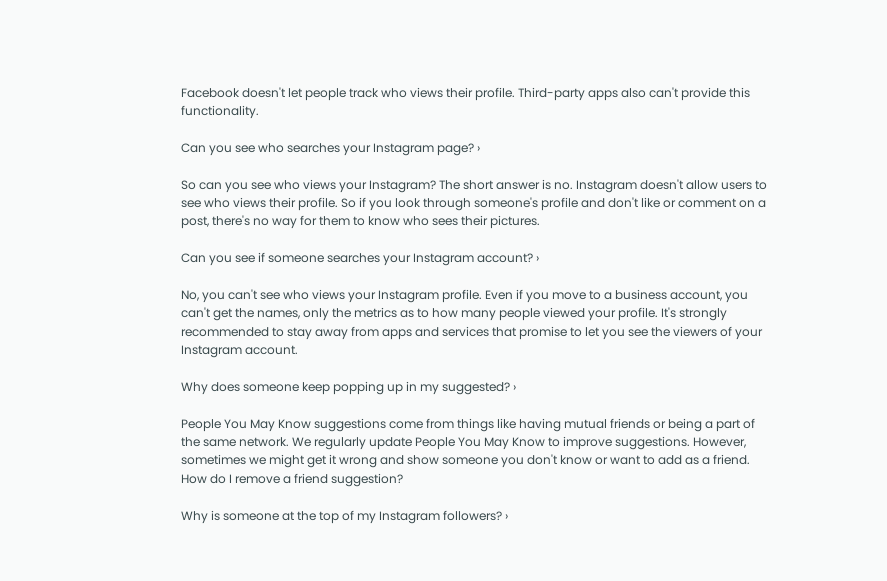Facebook doesn't let people track who views their profile. Third-party apps also can't provide this functionality.

Can you see who searches your Instagram page? ›

So can you see who views your Instagram? The short answer is no. Instagram doesn't allow users to see who views their profile. So if you look through someone's profile and don't like or comment on a post, there's no way for them to know who sees their pictures.

Can you see if someone searches your Instagram account? ›

No, you can't see who views your Instagram profile. Even if you move to a business account, you can't get the names, only the metrics as to how many people viewed your profile. It's strongly recommended to stay away from apps and services that promise to let you see the viewers of your Instagram account.

Why does someone keep popping up in my suggested? ›

People You May Know suggestions come from things like having mutual friends or being a part of the same network. We regularly update People You May Know to improve suggestions. However, sometimes we might get it wrong and show someone you don't know or want to add as a friend. How do I remove a friend suggestion?

Why is someone at the top of my Instagram followers? ›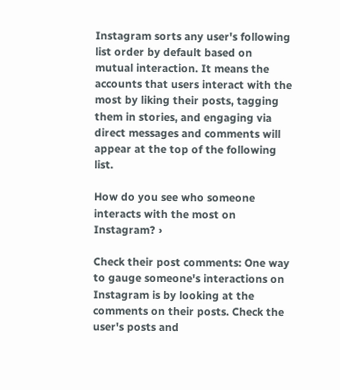Instagram sorts any user's following list order by default based on mutual interaction. It means the accounts that users interact with the most by liking their posts, tagging them in stories, and engaging via direct messages and comments will appear at the top of the following list.

How do you see who someone interacts with the most on Instagram? ›

Check their post comments: One way to gauge someone's interactions on Instagram is by looking at the comments on their posts. Check the user's posts and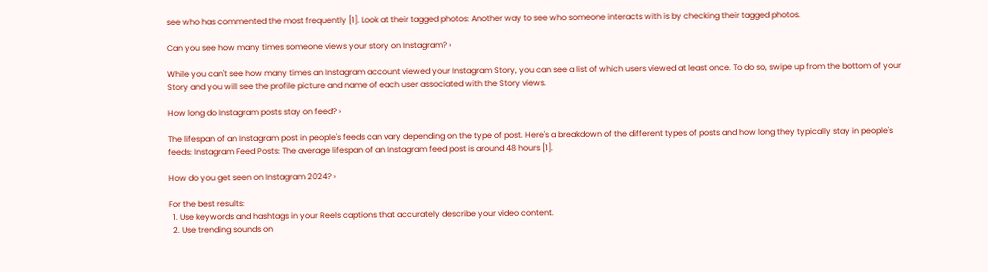see who has commented the most frequently [1]. Look at their tagged photos: Another way to see who someone interacts with is by checking their tagged photos.

Can you see how many times someone views your story on Instagram? ›

While you can't see how many times an Instagram account viewed your Instagram Story, you can see a list of which users viewed at least once. To do so, swipe up from the bottom of your Story and you will see the profile picture and name of each user associated with the Story views.

How long do Instagram posts stay on feed? ›

The lifespan of an Instagram post in people's feeds can vary depending on the type of post. Here's a breakdown of the different types of posts and how long they typically stay in people's feeds: Instagram Feed Posts: The average lifespan of an Instagram feed post is around 48 hours [1].

How do you get seen on Instagram 2024? ›

For the best results:
  1. Use keywords and hashtags in your Reels captions that accurately describe your video content.
  2. Use trending sounds on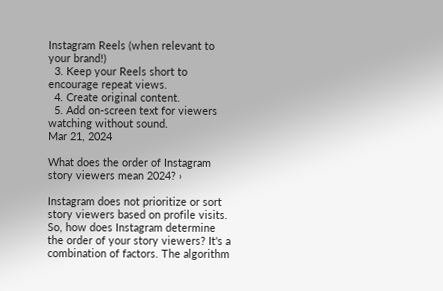Instagram Reels (when relevant to your brand!)
  3. Keep your Reels short to encourage repeat views.
  4. Create original content.
  5. Add on-screen text for viewers watching without sound.
Mar 21, 2024

What does the order of Instagram story viewers mean 2024? ›

Instagram does not prioritize or sort story viewers based on profile visits. So, how does Instagram determine the order of your story viewers? It's a combination of factors. The algorithm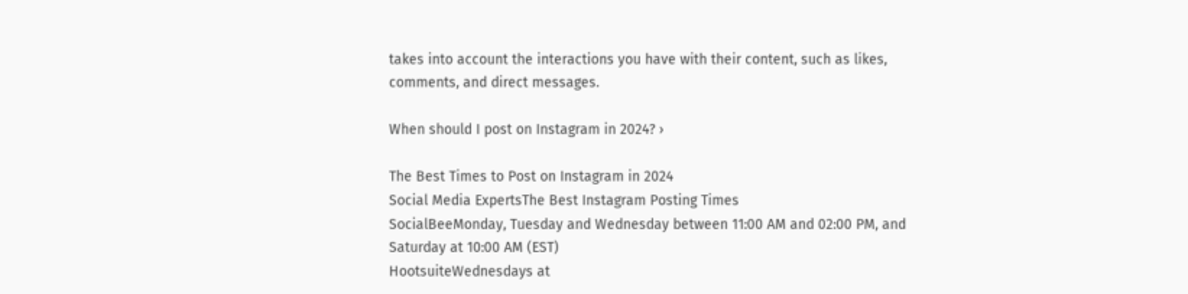takes into account the interactions you have with their content, such as likes, comments, and direct messages.

When should I post on Instagram in 2024? ›

The Best Times to Post on Instagram in 2024
Social Media ExpertsThe Best Instagram Posting Times
SocialBeeMonday, Tuesday and Wednesday between 11:00 AM and 02:00 PM, and Saturday at 10:00 AM (EST)
HootsuiteWednesdays at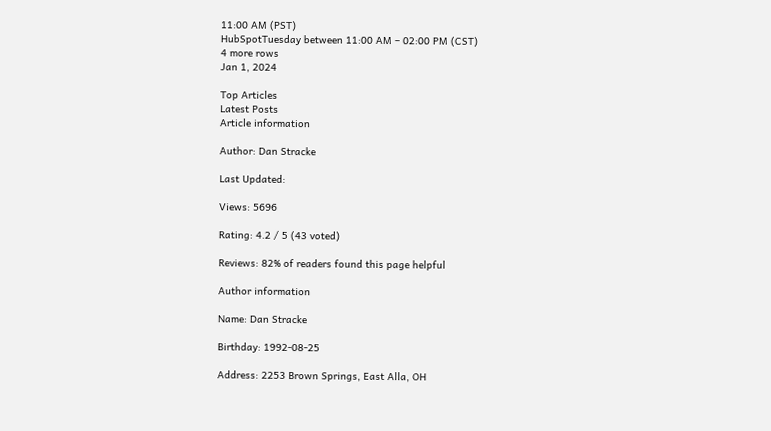11:00 AM (PST)
HubSpotTuesday between 11:00 AM – 02:00 PM (CST)
4 more rows
Jan 1, 2024

Top Articles
Latest Posts
Article information

Author: Dan Stracke

Last Updated:

Views: 5696

Rating: 4.2 / 5 (43 voted)

Reviews: 82% of readers found this page helpful

Author information

Name: Dan Stracke

Birthday: 1992-08-25

Address: 2253 Brown Springs, East Alla, OH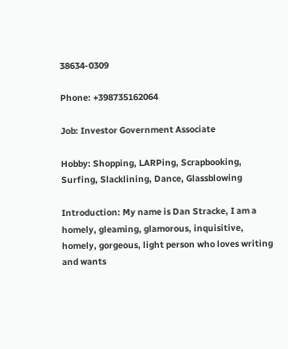38634-0309

Phone: +398735162064

Job: Investor Government Associate

Hobby: Shopping, LARPing, Scrapbooking, Surfing, Slacklining, Dance, Glassblowing

Introduction: My name is Dan Stracke, I am a homely, gleaming, glamorous, inquisitive, homely, gorgeous, light person who loves writing and wants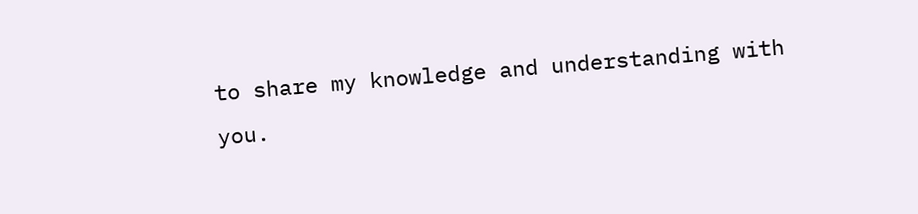to share my knowledge and understanding with you.